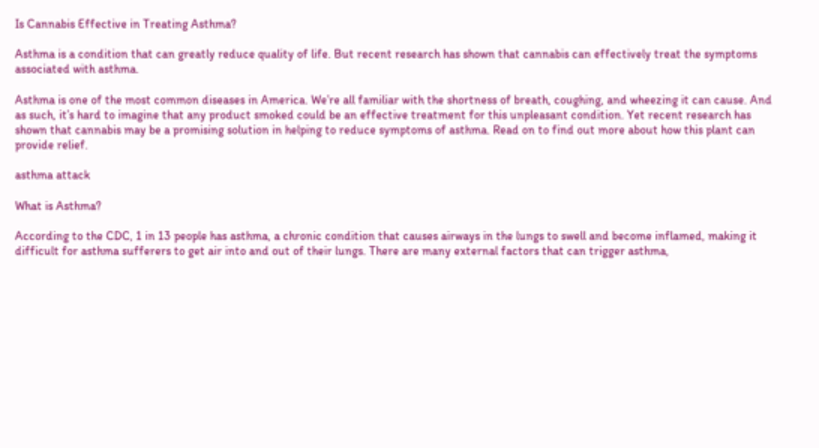Is Cannabis Effective in Treating Asthma?

Asthma is a condition that can greatly reduce quality of life. But recent research has shown that cannabis can effectively treat the symptoms associated with asthma.

Asthma is one of the most common diseases in America. We’re all familiar with the shortness of breath, coughing, and wheezing it can cause. And as such, it’s hard to imagine that any product smoked could be an effective treatment for this unpleasant condition. Yet recent research has shown that cannabis may be a promising solution in helping to reduce symptoms of asthma. Read on to find out more about how this plant can provide relief.

asthma attack

What is Asthma?

According to the CDC, 1 in 13 people has asthma, a chronic condition that causes airways in the lungs to swell and become inflamed, making it difficult for asthma sufferers to get air into and out of their lungs. There are many external factors that can trigger asthma,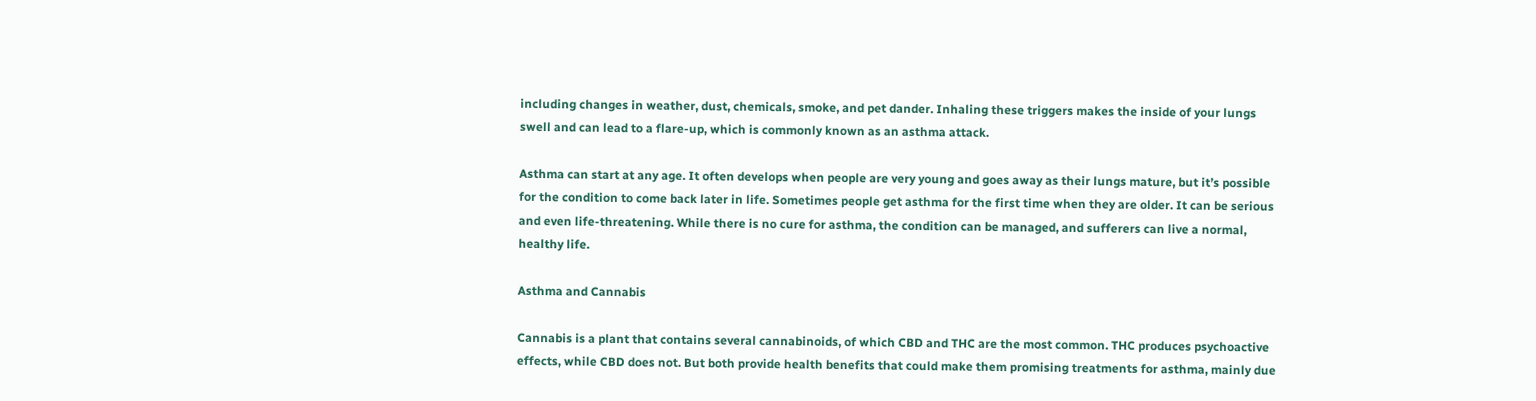including changes in weather, dust, chemicals, smoke, and pet dander. Inhaling these triggers makes the inside of your lungs swell and can lead to a flare-up, which is commonly known as an asthma attack.

Asthma can start at any age. It often develops when people are very young and goes away as their lungs mature, but it’s possible for the condition to come back later in life. Sometimes people get asthma for the first time when they are older. It can be serious and even life-threatening. While there is no cure for asthma, the condition can be managed, and sufferers can live a normal, healthy life.

Asthma and Cannabis

Cannabis is a plant that contains several cannabinoids, of which CBD and THC are the most common. THC produces psychoactive effects, while CBD does not. But both provide health benefits that could make them promising treatments for asthma, mainly due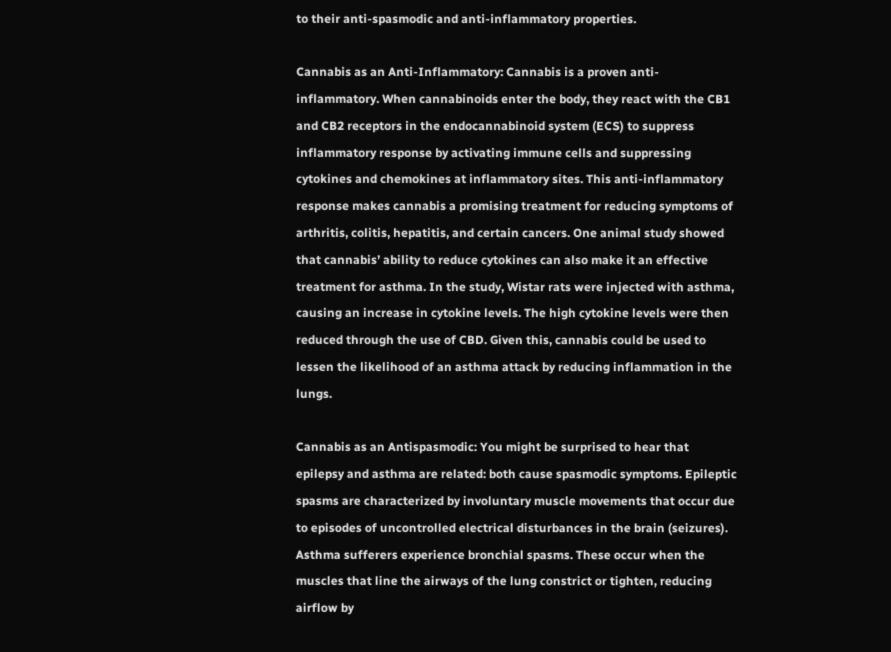to their anti-spasmodic and anti-inflammatory properties.

Cannabis as an Anti-Inflammatory: Cannabis is a proven anti-inflammatory. When cannabinoids enter the body, they react with the CB1 and CB2 receptors in the endocannabinoid system (ECS) to suppress inflammatory response by activating immune cells and suppressing cytokines and chemokines at inflammatory sites. This anti-inflammatory response makes cannabis a promising treatment for reducing symptoms of arthritis, colitis, hepatitis, and certain cancers. One animal study showed that cannabis’ ability to reduce cytokines can also make it an effective treatment for asthma. In the study, Wistar rats were injected with asthma, causing an increase in cytokine levels. The high cytokine levels were then reduced through the use of CBD. Given this, cannabis could be used to lessen the likelihood of an asthma attack by reducing inflammation in the lungs.

Cannabis as an Antispasmodic: You might be surprised to hear that epilepsy and asthma are related: both cause spasmodic symptoms. Epileptic spasms are characterized by involuntary muscle movements that occur due to episodes of uncontrolled electrical disturbances in the brain (seizures). Asthma sufferers experience bronchial spasms. These occur when the muscles that line the airways of the lung constrict or tighten, reducing airflow by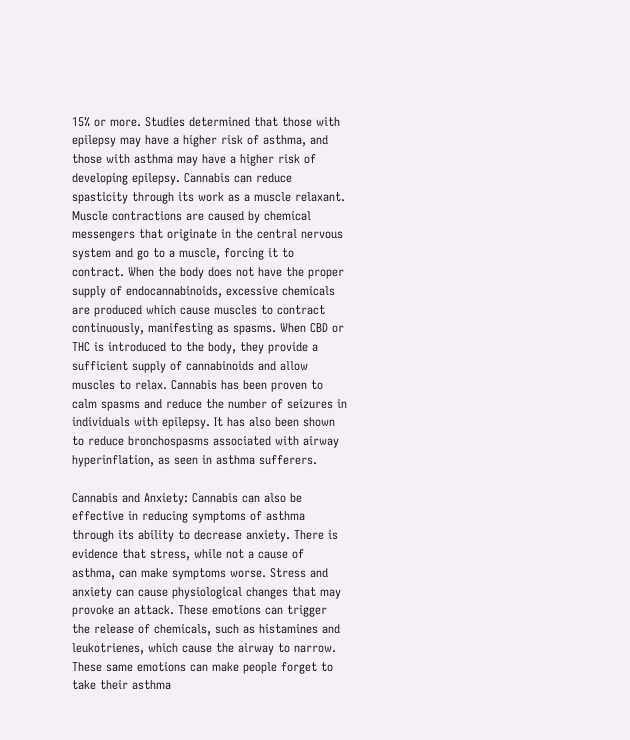15% or more. Studies determined that those with epilepsy may have a higher risk of asthma, and those with asthma may have a higher risk of developing epilepsy. Cannabis can reduce spasticity through its work as a muscle relaxant. Muscle contractions are caused by chemical messengers that originate in the central nervous system and go to a muscle, forcing it to contract. When the body does not have the proper supply of endocannabinoids, excessive chemicals are produced which cause muscles to contract continuously, manifesting as spasms. When CBD or THC is introduced to the body, they provide a sufficient supply of cannabinoids and allow muscles to relax. Cannabis has been proven to calm spasms and reduce the number of seizures in individuals with epilepsy. It has also been shown to reduce bronchospasms associated with airway hyperinflation, as seen in asthma sufferers.

Cannabis and Anxiety: Cannabis can also be effective in reducing symptoms of asthma through its ability to decrease anxiety. There is evidence that stress, while not a cause of asthma, can make symptoms worse. Stress and anxiety can cause physiological changes that may provoke an attack. These emotions can trigger the release of chemicals, such as histamines and leukotrienes, which cause the airway to narrow. These same emotions can make people forget to take their asthma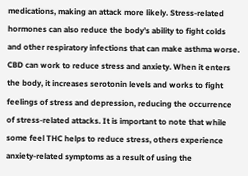medications, making an attack more likely. Stress-related hormones can also reduce the body’s ability to fight colds and other respiratory infections that can make asthma worse. CBD can work to reduce stress and anxiety. When it enters the body, it increases serotonin levels and works to fight feelings of stress and depression, reducing the occurrence of stress-related attacks. It is important to note that while some feel THC helps to reduce stress, others experience anxiety-related symptoms as a result of using the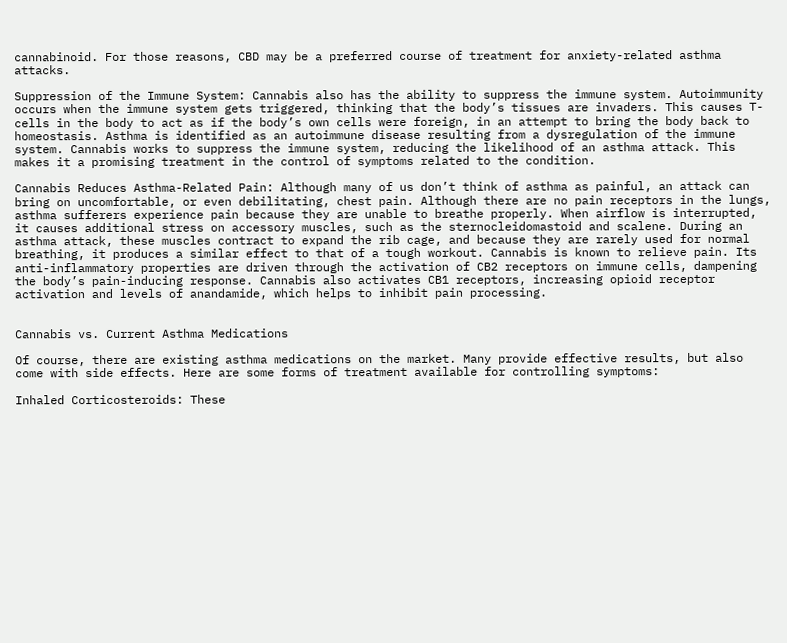cannabinoid. For those reasons, CBD may be a preferred course of treatment for anxiety-related asthma attacks.

Suppression of the Immune System: Cannabis also has the ability to suppress the immune system. Autoimmunity occurs when the immune system gets triggered, thinking that the body’s tissues are invaders. This causes T-cells in the body to act as if the body’s own cells were foreign, in an attempt to bring the body back to homeostasis. Asthma is identified as an autoimmune disease resulting from a dysregulation of the immune system. Cannabis works to suppress the immune system, reducing the likelihood of an asthma attack. This makes it a promising treatment in the control of symptoms related to the condition.

Cannabis Reduces Asthma-Related Pain: Although many of us don’t think of asthma as painful, an attack can bring on uncomfortable, or even debilitating, chest pain. Although there are no pain receptors in the lungs, asthma sufferers experience pain because they are unable to breathe properly. When airflow is interrupted, it causes additional stress on accessory muscles, such as the sternocleidomastoid and scalene. During an asthma attack, these muscles contract to expand the rib cage, and because they are rarely used for normal breathing, it produces a similar effect to that of a tough workout. Cannabis is known to relieve pain. Its anti-inflammatory properties are driven through the activation of CB2 receptors on immune cells, dampening the body’s pain-inducing response. Cannabis also activates CB1 receptors, increasing opioid receptor activation and levels of anandamide, which helps to inhibit pain processing.


Cannabis vs. Current Asthma Medications

Of course, there are existing asthma medications on the market. Many provide effective results, but also come with side effects. Here are some forms of treatment available for controlling symptoms:

Inhaled Corticosteroids: These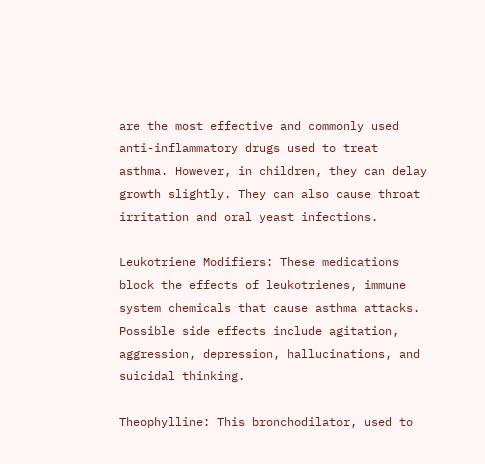are the most effective and commonly used anti-inflammatory drugs used to treat asthma. However, in children, they can delay growth slightly. They can also cause throat irritation and oral yeast infections.

Leukotriene Modifiers: These medications block the effects of leukotrienes, immune system chemicals that cause asthma attacks. Possible side effects include agitation, aggression, depression, hallucinations, and suicidal thinking.

Theophylline: This bronchodilator, used to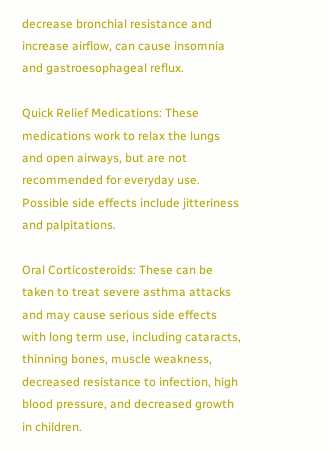decrease bronchial resistance and increase airflow, can cause insomnia and gastroesophageal reflux.

Quick Relief Medications: These medications work to relax the lungs and open airways, but are not recommended for everyday use. Possible side effects include jitteriness and palpitations.

Oral Corticosteroids: These can be taken to treat severe asthma attacks and may cause serious side effects with long term use, including cataracts, thinning bones, muscle weakness, decreased resistance to infection, high blood pressure, and decreased growth in children.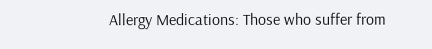Allergy Medications: Those who suffer from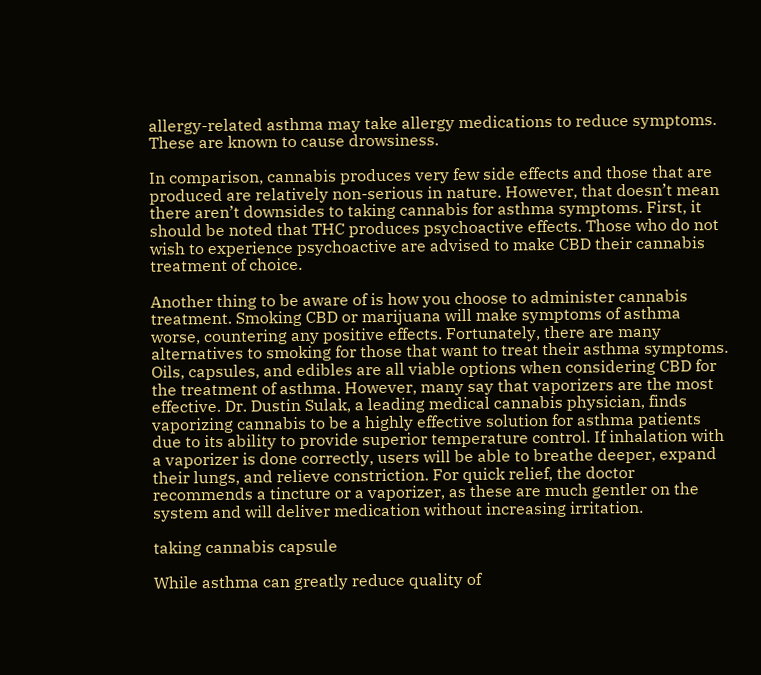allergy-related asthma may take allergy medications to reduce symptoms. These are known to cause drowsiness.

In comparison, cannabis produces very few side effects and those that are produced are relatively non-serious in nature. However, that doesn’t mean there aren’t downsides to taking cannabis for asthma symptoms. First, it should be noted that THC produces psychoactive effects. Those who do not wish to experience psychoactive are advised to make CBD their cannabis treatment of choice.

Another thing to be aware of is how you choose to administer cannabis treatment. Smoking CBD or marijuana will make symptoms of asthma worse, countering any positive effects. Fortunately, there are many alternatives to smoking for those that want to treat their asthma symptoms. Oils, capsules, and edibles are all viable options when considering CBD for the treatment of asthma. However, many say that vaporizers are the most effective. Dr. Dustin Sulak, a leading medical cannabis physician, finds vaporizing cannabis to be a highly effective solution for asthma patients due to its ability to provide superior temperature control. If inhalation with a vaporizer is done correctly, users will be able to breathe deeper, expand their lungs, and relieve constriction. For quick relief, the doctor recommends a tincture or a vaporizer, as these are much gentler on the system and will deliver medication without increasing irritation.

taking cannabis capsule

While asthma can greatly reduce quality of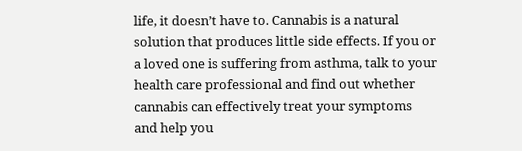life, it doesn’t have to. Cannabis is a natural solution that produces little side effects. If you or a loved one is suffering from asthma, talk to your health care professional and find out whether cannabis can effectively treat your symptoms and help you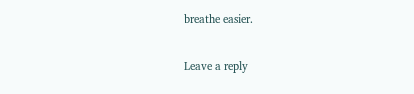breathe easier.

Leave a reply